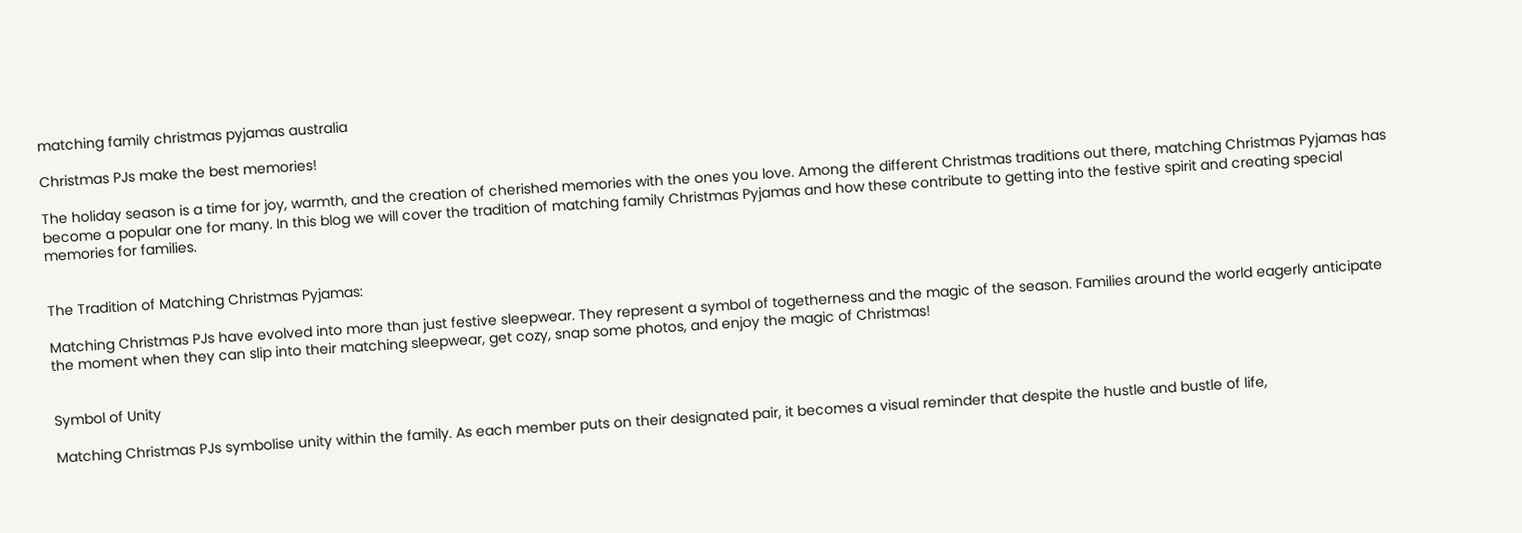matching family christmas pyjamas australia

Christmas PJs make the best memories!

The holiday season is a time for joy, warmth, and the creation of cherished memories with the ones you love. Among the different Christmas traditions out there, matching Christmas Pyjamas has become a popular one for many. In this blog we will cover the tradition of matching family Christmas Pyjamas and how these contribute to getting into the festive spirit and creating special memories for families.


The Tradition of Matching Christmas Pyjamas:

Matching Christmas PJs have evolved into more than just festive sleepwear. They represent a symbol of togetherness and the magic of the season. Families around the world eagerly anticipate the moment when they can slip into their matching sleepwear, get cozy, snap some photos, and enjoy the magic of Christmas!


Symbol of Unity

Matching Christmas PJs symbolise unity within the family. As each member puts on their designated pair, it becomes a visual reminder that despite the hustle and bustle of life,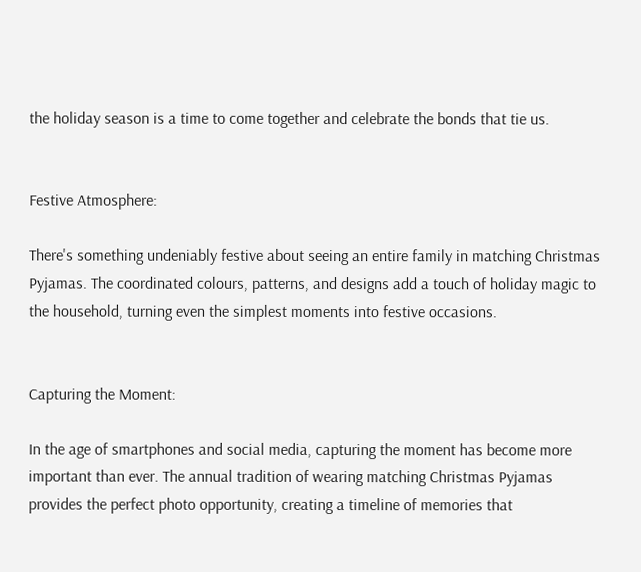the holiday season is a time to come together and celebrate the bonds that tie us.


Festive Atmosphere:

There's something undeniably festive about seeing an entire family in matching Christmas Pyjamas. The coordinated colours, patterns, and designs add a touch of holiday magic to the household, turning even the simplest moments into festive occasions.


Capturing the Moment:

In the age of smartphones and social media, capturing the moment has become more important than ever. The annual tradition of wearing matching Christmas Pyjamas provides the perfect photo opportunity, creating a timeline of memories that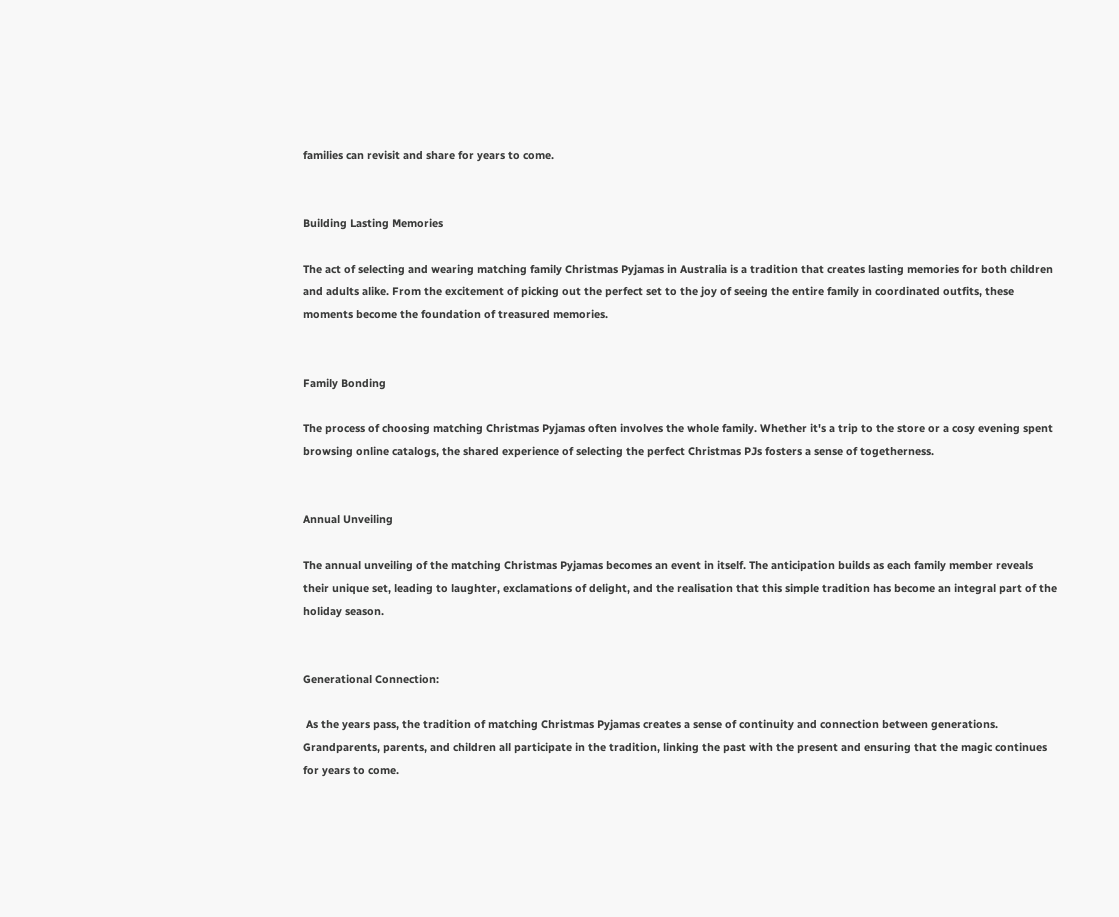families can revisit and share for years to come.


Building Lasting Memories

The act of selecting and wearing matching family Christmas Pyjamas in Australia is a tradition that creates lasting memories for both children and adults alike. From the excitement of picking out the perfect set to the joy of seeing the entire family in coordinated outfits, these moments become the foundation of treasured memories.


Family Bonding

The process of choosing matching Christmas Pyjamas often involves the whole family. Whether it's a trip to the store or a cosy evening spent browsing online catalogs, the shared experience of selecting the perfect Christmas PJs fosters a sense of togetherness.


Annual Unveiling

The annual unveiling of the matching Christmas Pyjamas becomes an event in itself. The anticipation builds as each family member reveals their unique set, leading to laughter, exclamations of delight, and the realisation that this simple tradition has become an integral part of the holiday season.


Generational Connection:

 As the years pass, the tradition of matching Christmas Pyjamas creates a sense of continuity and connection between generations. Grandparents, parents, and children all participate in the tradition, linking the past with the present and ensuring that the magic continues for years to come.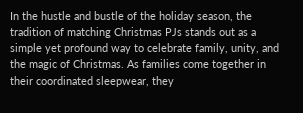In the hustle and bustle of the holiday season, the tradition of matching Christmas PJs stands out as a simple yet profound way to celebrate family, unity, and the magic of Christmas. As families come together in their coordinated sleepwear, they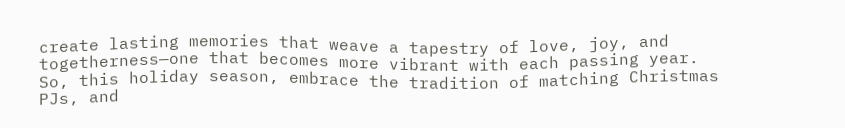create lasting memories that weave a tapestry of love, joy, and togetherness—one that becomes more vibrant with each passing year. So, this holiday season, embrace the tradition of matching Christmas PJs, and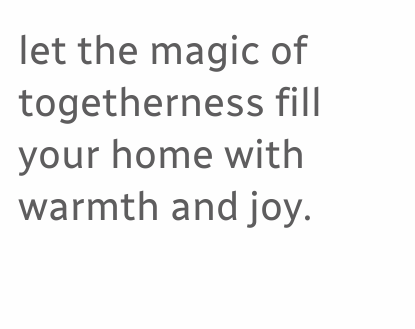let the magic of togetherness fill your home with warmth and joy.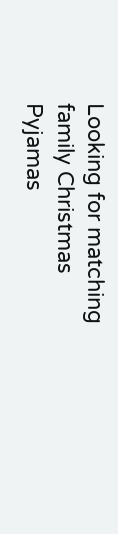Looking for matching family Christmas Pyjamas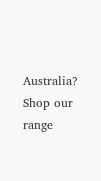Australia? Shop our range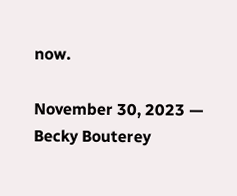now.

November 30, 2023 — Becky Bouterey